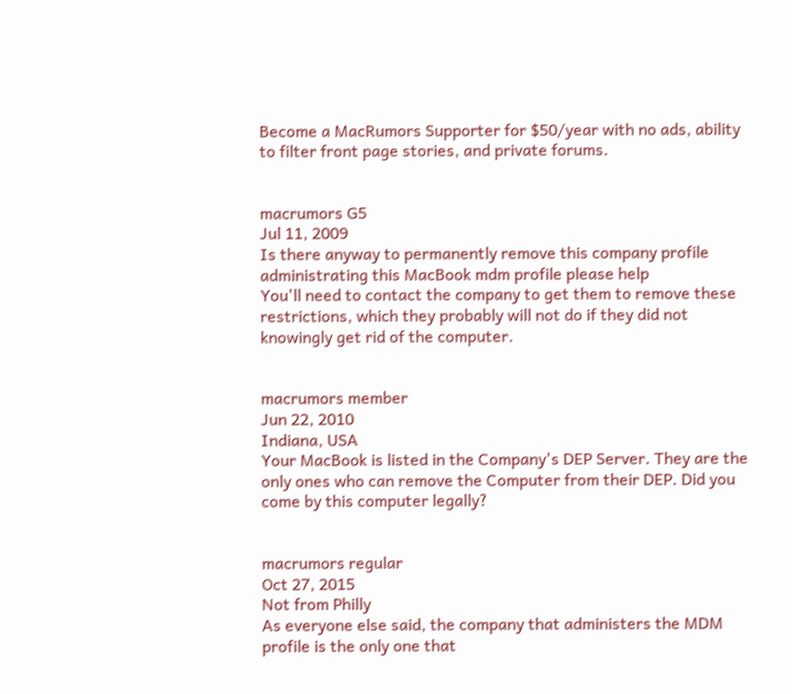Become a MacRumors Supporter for $50/year with no ads, ability to filter front page stories, and private forums.


macrumors G5
Jul 11, 2009
Is there anyway to permanently remove this company profile administrating this MacBook mdm profile please help
You'll need to contact the company to get them to remove these restrictions, which they probably will not do if they did not knowingly get rid of the computer.


macrumors member
Jun 22, 2010
Indiana, USA
Your MacBook is listed in the Company's DEP Server. They are the only ones who can remove the Computer from their DEP. Did you come by this computer legally?


macrumors regular
Oct 27, 2015
Not from Philly
As everyone else said, the company that administers the MDM profile is the only one that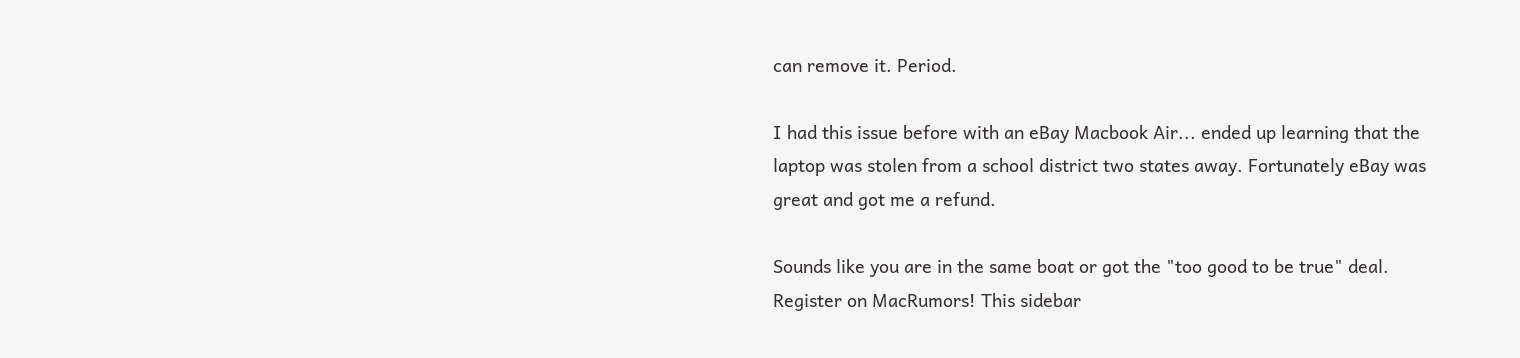can remove it. Period.

I had this issue before with an eBay Macbook Air... ended up learning that the laptop was stolen from a school district two states away. Fortunately eBay was great and got me a refund.

Sounds like you are in the same boat or got the "too good to be true" deal.
Register on MacRumors! This sidebar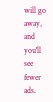will go away, and you'll see fewer ads.